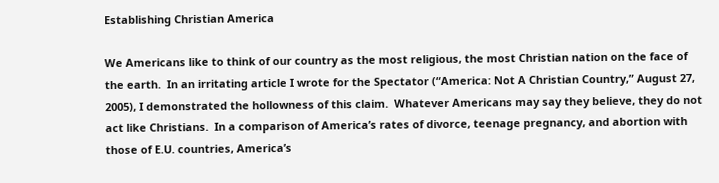Establishing Christian America

We Americans like to think of our country as the most religious, the most Christian nation on the face of the earth.  In an irritating article I wrote for the Spectator (“America: Not A Christian Country,” August 27, 2005), I demonstrated the hollowness of this claim.  Whatever Americans may say they believe, they do not act like Christians.  In a comparison of America’s rates of divorce, teenage pregnancy, and abortion with those of E.U. countries, America’s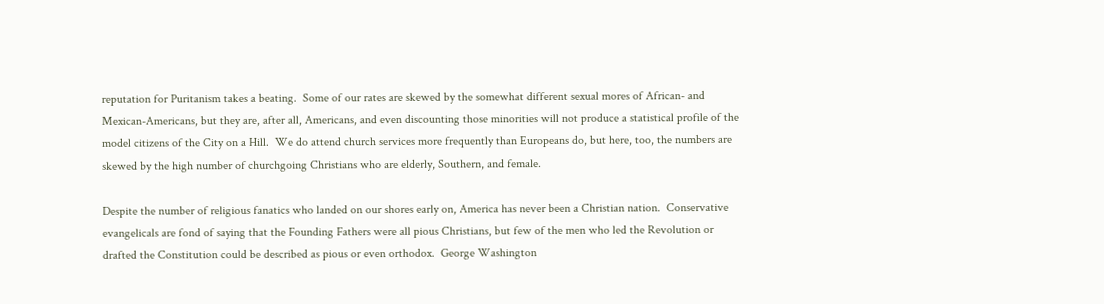reputation for Puritanism takes a beating.  Some of our rates are skewed by the somewhat different sexual mores of African- and Mexican-Americans, but they are, after all, Americans, and even discounting those minorities will not produce a statistical profile of the model citizens of the City on a Hill.  We do attend church services more frequently than Europeans do, but here, too, the numbers are skewed by the high number of churchgoing Christians who are elderly, Southern, and female.

Despite the number of religious fanatics who landed on our shores early on, America has never been a Christian nation.  Conservative evangelicals are fond of saying that the Founding Fathers were all pious Christians, but few of the men who led the Revolution or drafted the Constitution could be described as pious or even orthodox.  George Washington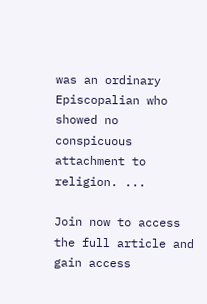was an ordinary Episcopalian who showed no conspicuous attachment to religion. ...

Join now to access the full article and gain access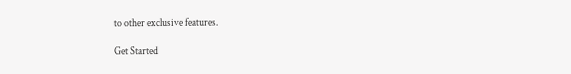to other exclusive features.

Get Started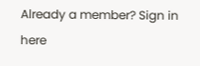Already a member? Sign in here